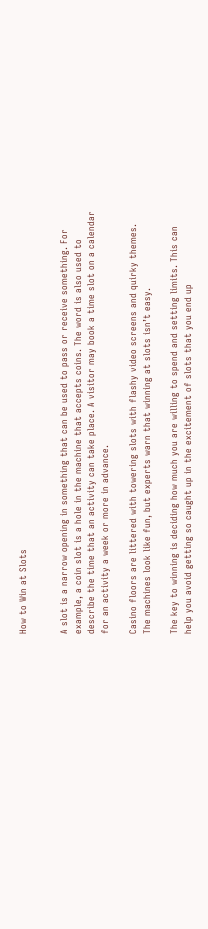How to Win at Slots


A slot is a narrow opening in something that can be used to pass or receive something. For example, a coin slot is a hole in the machine that accepts coins. The word is also used to describe the time that an activity can take place. A visitor may book a time slot on a calendar for an activity a week or more in advance.

Casino floors are littered with towering slots with flashy video screens and quirky themes. The machines look like fun, but experts warn that winning at slots isn’t easy.

The key to winning is deciding how much you are willing to spend and setting limits. This can help you avoid getting so caught up in the excitement of slots that you end up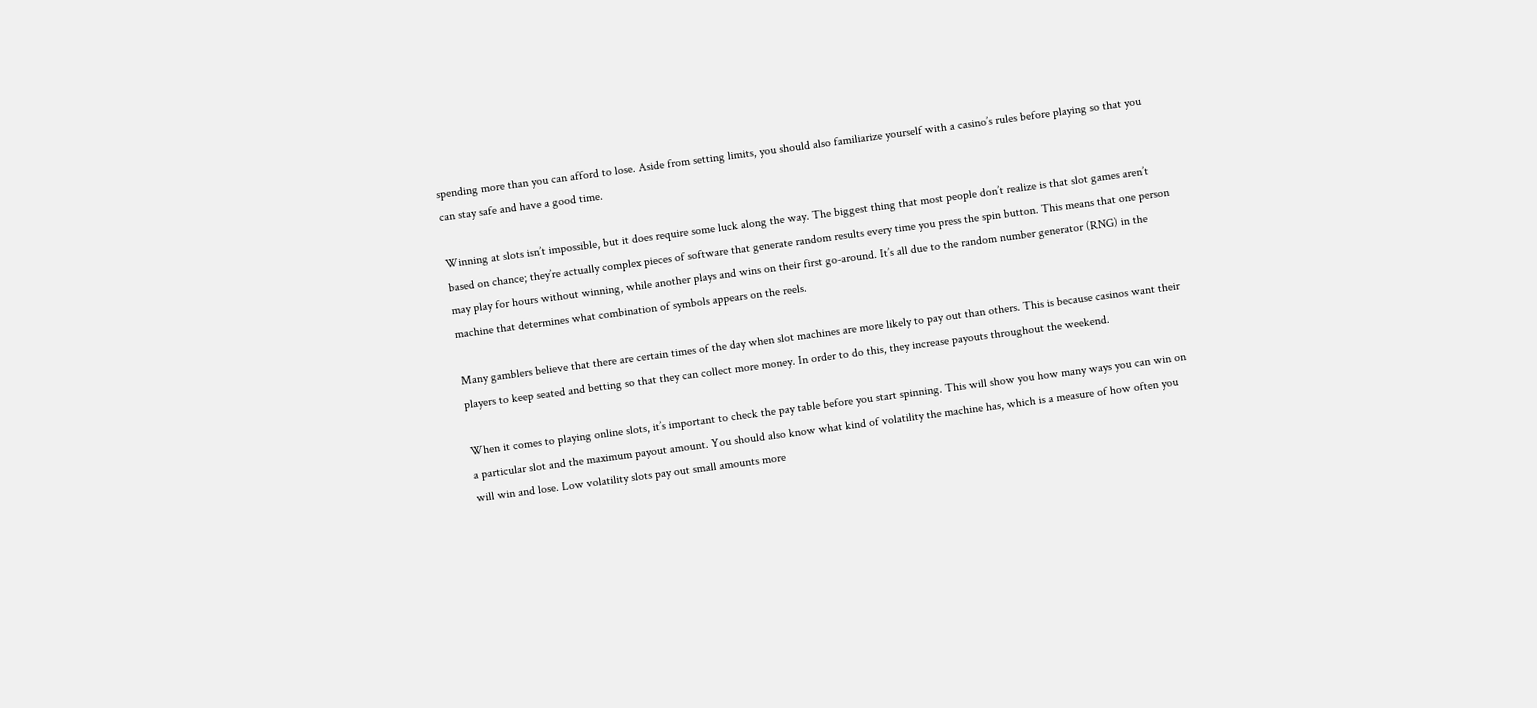spending more than you can afford to lose. Aside from setting limits, you should also familiarize yourself with a casino’s rules before playing so that you can stay safe and have a good time.

Winning at slots isn’t impossible, but it does require some luck along the way. The biggest thing that most people don’t realize is that slot games aren’t based on chance; they’re actually complex pieces of software that generate random results every time you press the spin button. This means that one person may play for hours without winning, while another plays and wins on their first go-around. It’s all due to the random number generator (RNG) in the machine that determines what combination of symbols appears on the reels.

Many gamblers believe that there are certain times of the day when slot machines are more likely to pay out than others. This is because casinos want their players to keep seated and betting so that they can collect more money. In order to do this, they increase payouts throughout the weekend.

When it comes to playing online slots, it’s important to check the pay table before you start spinning. This will show you how many ways you can win on a particular slot and the maximum payout amount. You should also know what kind of volatility the machine has, which is a measure of how often you will win and lose. Low volatility slots pay out small amounts more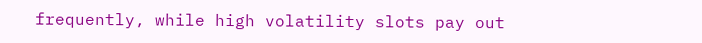frequently, while high volatility slots pay out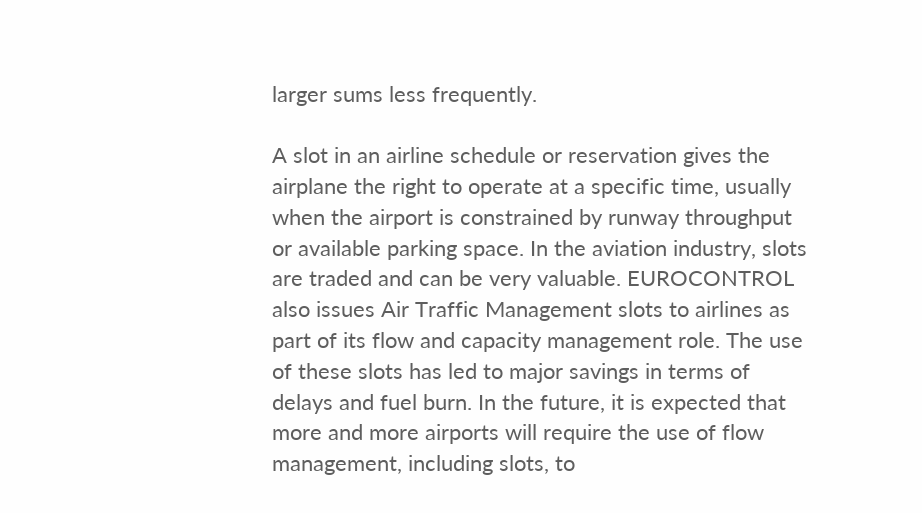larger sums less frequently.

A slot in an airline schedule or reservation gives the airplane the right to operate at a specific time, usually when the airport is constrained by runway throughput or available parking space. In the aviation industry, slots are traded and can be very valuable. EUROCONTROL also issues Air Traffic Management slots to airlines as part of its flow and capacity management role. The use of these slots has led to major savings in terms of delays and fuel burn. In the future, it is expected that more and more airports will require the use of flow management, including slots, to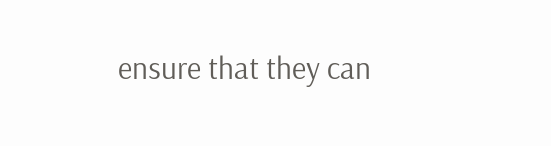ensure that they can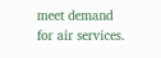meet demand for air services.